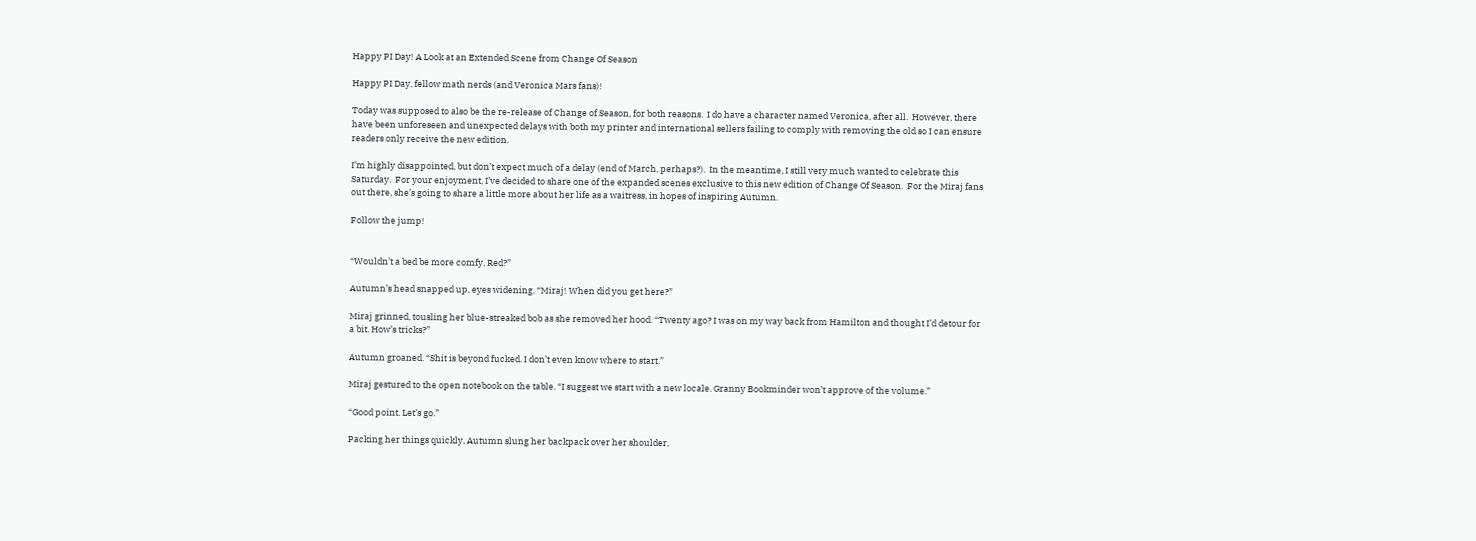Happy PI Day! A Look at an Extended Scene from Change Of Season

Happy PI Day, fellow math nerds (and Veronica Mars fans)!

Today was supposed to also be the re-release of Change of Season, for both reasons.  I do have a character named Veronica, after all.  However, there have been unforeseen and unexpected delays with both my printer and international sellers failing to comply with removing the old so I can ensure readers only receive the new edition.

I’m highly disappointed, but don’t expect much of a delay (end of March, perhaps?).  In the meantime, I still very much wanted to celebrate this Saturday.  For your enjoyment, I’ve decided to share one of the expanded scenes exclusive to this new edition of Change Of Season.  For the Miraj fans out there, she’s going to share a little more about her life as a waitress, in hopes of inspiring Autumn.

Follow the jump!


“Wouldn’t a bed be more comfy, Red?”

Autumn’s head snapped up, eyes widening. “Miraj! When did you get here?”

Miraj grinned, tousling her blue-streaked bob as she removed her hood. “Twenty ago? I was on my way back from Hamilton and thought I’d detour for a bit. How’s tricks?”

Autumn groaned. “Shit is beyond fucked. I don’t even know where to start.”

Miraj gestured to the open notebook on the table. “I suggest we start with a new locale. Granny Bookminder won’t approve of the volume.”

“Good point. Let’s go.”

Packing her things quickly, Autumn slung her backpack over her shoulder,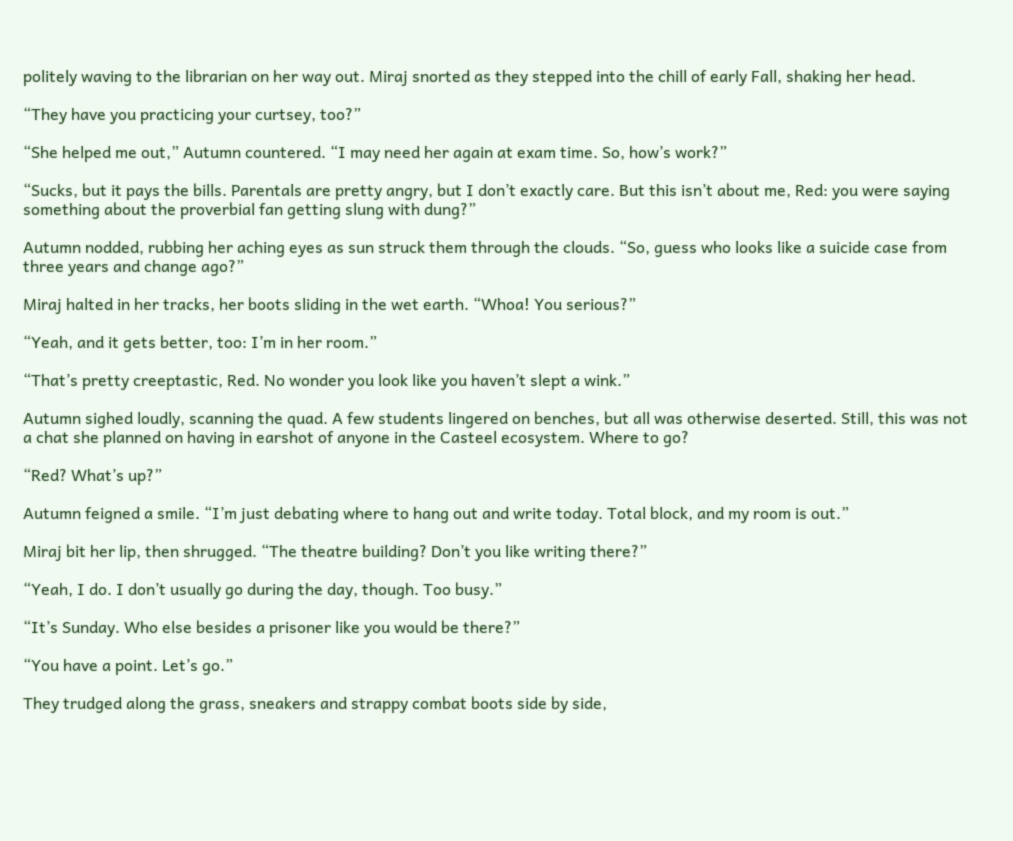politely waving to the librarian on her way out. Miraj snorted as they stepped into the chill of early Fall, shaking her head.

“They have you practicing your curtsey, too?”

“She helped me out,” Autumn countered. “I may need her again at exam time. So, how’s work?”

“Sucks, but it pays the bills. Parentals are pretty angry, but I don’t exactly care. But this isn’t about me, Red: you were saying something about the proverbial fan getting slung with dung?”

Autumn nodded, rubbing her aching eyes as sun struck them through the clouds. “So, guess who looks like a suicide case from three years and change ago?”

Miraj halted in her tracks, her boots sliding in the wet earth. “Whoa! You serious?”

“Yeah, and it gets better, too: I’m in her room.”

“That’s pretty creeptastic, Red. No wonder you look like you haven’t slept a wink.”

Autumn sighed loudly, scanning the quad. A few students lingered on benches, but all was otherwise deserted. Still, this was not a chat she planned on having in earshot of anyone in the Casteel ecosystem. Where to go?

“Red? What’s up?”

Autumn feigned a smile. “I’m just debating where to hang out and write today. Total block, and my room is out.”

Miraj bit her lip, then shrugged. “The theatre building? Don’t you like writing there?”

“Yeah, I do. I don’t usually go during the day, though. Too busy.”

“It’s Sunday. Who else besides a prisoner like you would be there?”

“You have a point. Let’s go.”

They trudged along the grass, sneakers and strappy combat boots side by side,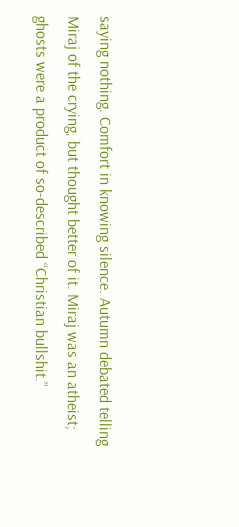saying nothing. Comfort in knowing silence. Autumn debated telling Miraj of the crying, but thought better of it. Miraj was an atheist; ghosts were a product of so-described “Christian bullshit.”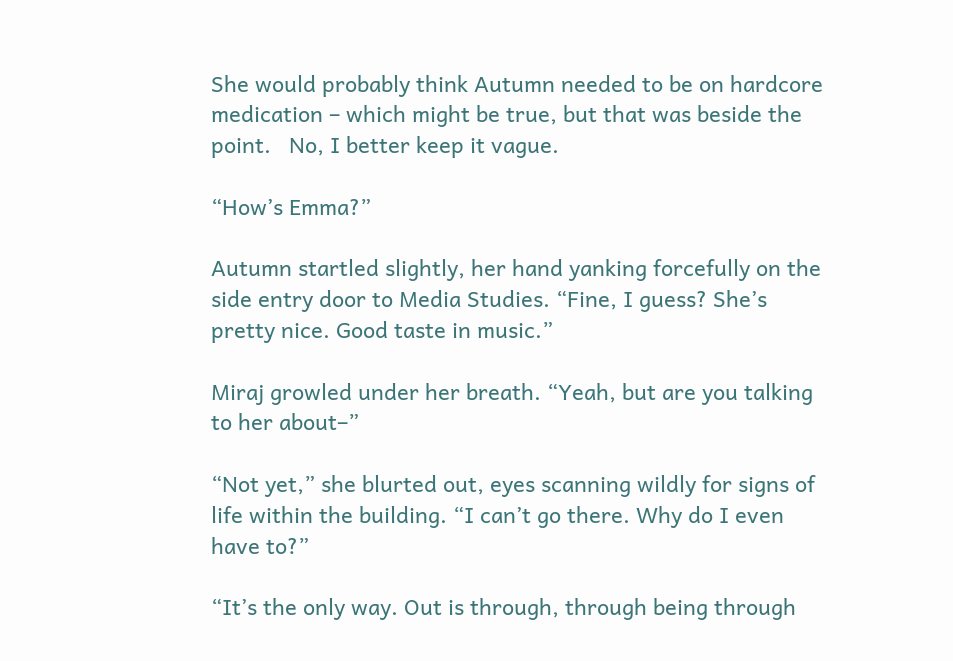She would probably think Autumn needed to be on hardcore medication – which might be true, but that was beside the point.   No, I better keep it vague.

“How’s Emma?”

Autumn startled slightly, her hand yanking forcefully on the side entry door to Media Studies. “Fine, I guess? She’s pretty nice. Good taste in music.”

Miraj growled under her breath. “Yeah, but are you talking to her about–”

“Not yet,” she blurted out, eyes scanning wildly for signs of life within the building. “I can’t go there. Why do I even have to?”

“It’s the only way. Out is through, through being through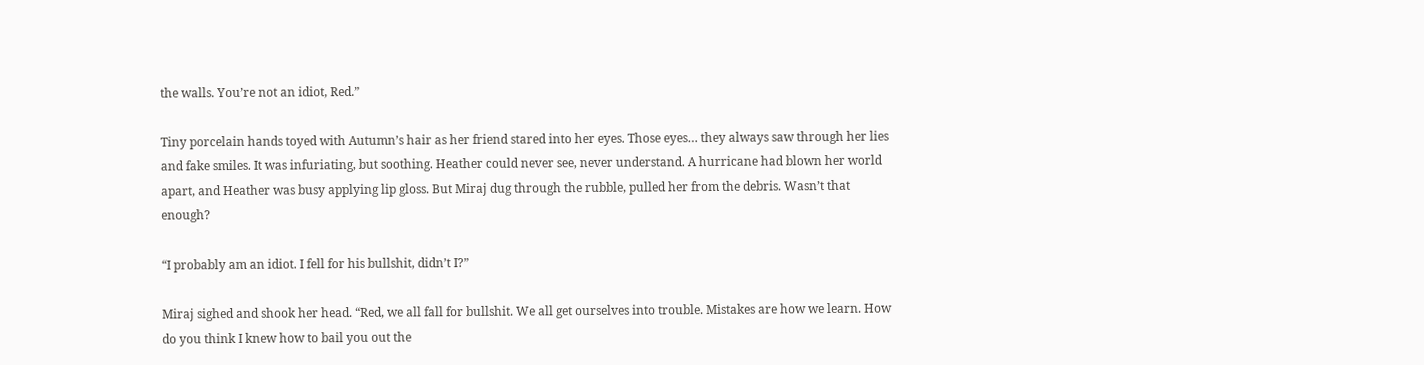the walls. You’re not an idiot, Red.”

Tiny porcelain hands toyed with Autumn’s hair as her friend stared into her eyes. Those eyes… they always saw through her lies and fake smiles. It was infuriating, but soothing. Heather could never see, never understand. A hurricane had blown her world apart, and Heather was busy applying lip gloss. But Miraj dug through the rubble, pulled her from the debris. Wasn’t that enough?

“I probably am an idiot. I fell for his bullshit, didn’t I?”

Miraj sighed and shook her head. “Red, we all fall for bullshit. We all get ourselves into trouble. Mistakes are how we learn. How do you think I knew how to bail you out the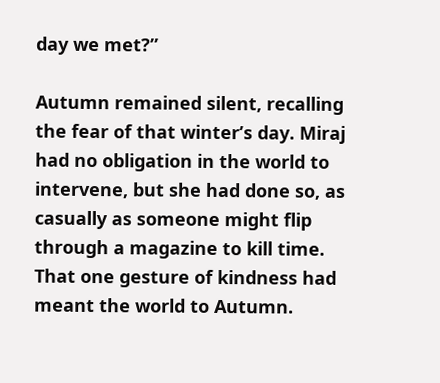day we met?”

Autumn remained silent, recalling the fear of that winter’s day. Miraj had no obligation in the world to intervene, but she had done so, as casually as someone might flip through a magazine to kill time. That one gesture of kindness had meant the world to Autumn.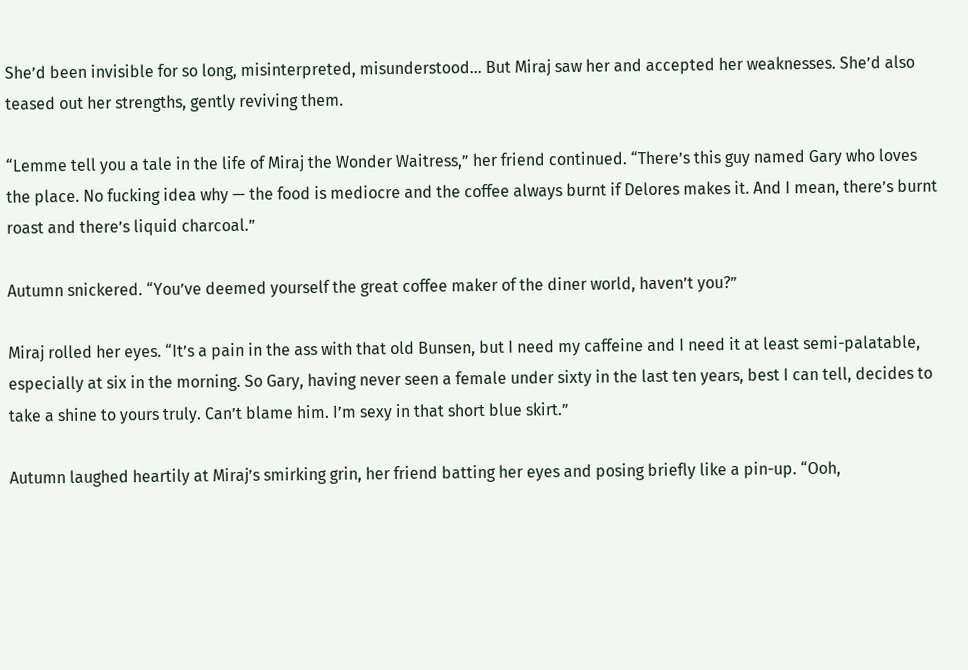She’d been invisible for so long, misinterpreted, misunderstood… But Miraj saw her and accepted her weaknesses. She’d also teased out her strengths, gently reviving them.

“Lemme tell you a tale in the life of Miraj the Wonder Waitress,” her friend continued. “There’s this guy named Gary who loves the place. No fucking idea why — the food is mediocre and the coffee always burnt if Delores makes it. And I mean, there’s burnt roast and there’s liquid charcoal.”

Autumn snickered. “You’ve deemed yourself the great coffee maker of the diner world, haven’t you?”

Miraj rolled her eyes. “It’s a pain in the ass with that old Bunsen, but I need my caffeine and I need it at least semi-palatable, especially at six in the morning. So Gary, having never seen a female under sixty in the last ten years, best I can tell, decides to take a shine to yours truly. Can’t blame him. I’m sexy in that short blue skirt.”

Autumn laughed heartily at Miraj’s smirking grin, her friend batting her eyes and posing briefly like a pin-up. “Ooh,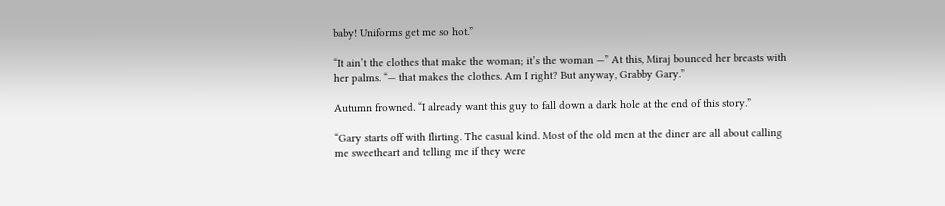baby! Uniforms get me so hot.”

“It ain’t the clothes that make the woman; it’s the woman —” At this, Miraj bounced her breasts with her palms. “— that makes the clothes. Am I right? But anyway, Grabby Gary.”

Autumn frowned. “I already want this guy to fall down a dark hole at the end of this story.”

“Gary starts off with flirting. The casual kind. Most of the old men at the diner are all about calling me sweetheart and telling me if they were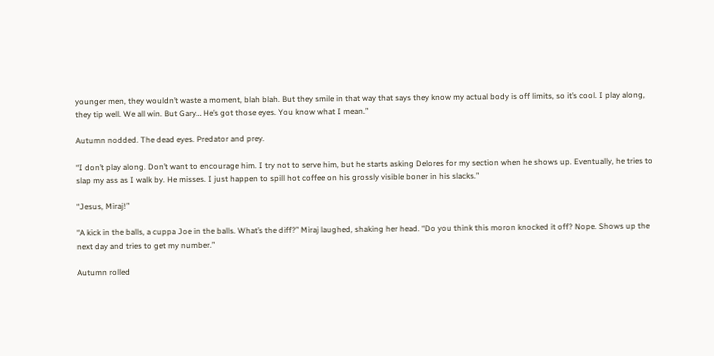younger men, they wouldn’t waste a moment, blah blah. But they smile in that way that says they know my actual body is off limits, so it’s cool. I play along, they tip well. We all win. But Gary… He’s got those eyes. You know what I mean.”

Autumn nodded. The dead eyes. Predator and prey.

“I don’t play along. Don’t want to encourage him. I try not to serve him, but he starts asking Delores for my section when he shows up. Eventually, he tries to slap my ass as I walk by. He misses. I just happen to spill hot coffee on his grossly visible boner in his slacks.”

“Jesus, Miraj!”

“A kick in the balls, a cuppa Joe in the balls. What’s the diff?” Miraj laughed, shaking her head. “Do you think this moron knocked it off? Nope. Shows up the next day and tries to get my number.”

Autumn rolled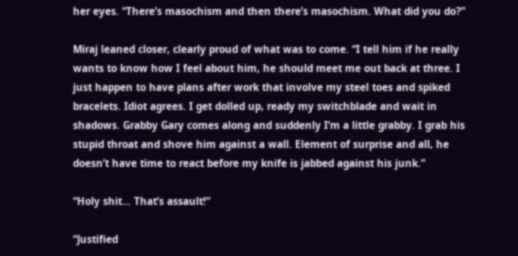her eyes. “There’s masochism and then there’s masochism. What did you do?”

Miraj leaned closer, clearly proud of what was to come. “I tell him if he really wants to know how I feel about him, he should meet me out back at three. I just happen to have plans after work that involve my steel toes and spiked bracelets. Idiot agrees. I get dolled up, ready my switchblade and wait in shadows. Grabby Gary comes along and suddenly I’m a little grabby. I grab his stupid throat and shove him against a wall. Element of surprise and all, he doesn’t have time to react before my knife is jabbed against his junk.”

“Holy shit… That’s assault!”

“Justified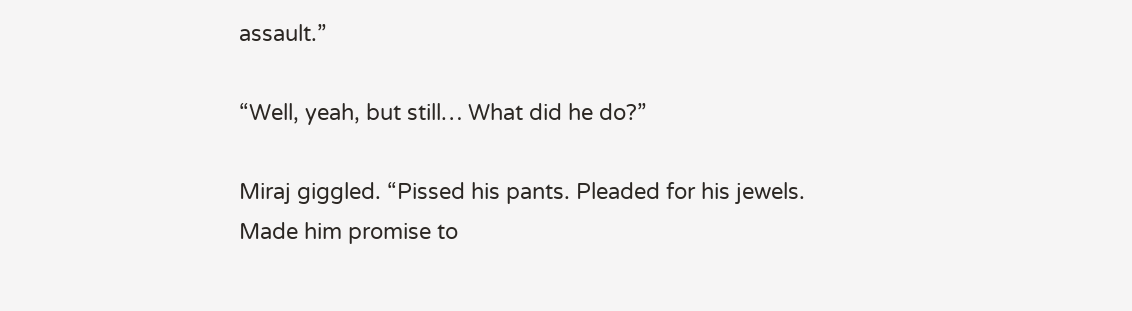assault.”

“Well, yeah, but still… What did he do?”

Miraj giggled. “Pissed his pants. Pleaded for his jewels. Made him promise to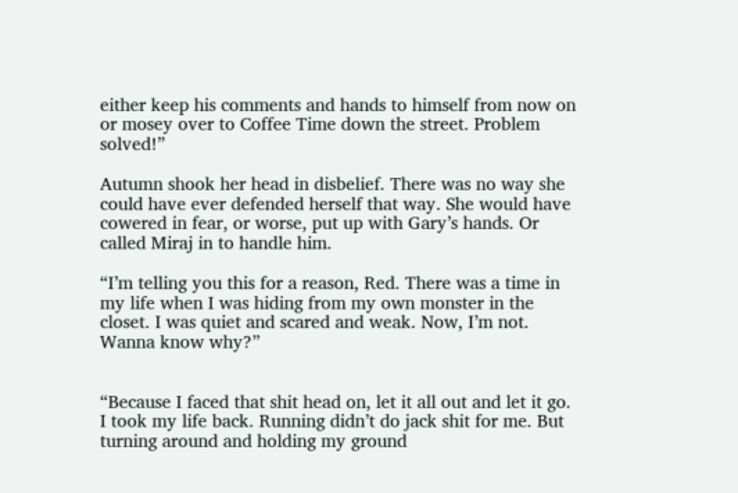either keep his comments and hands to himself from now on or mosey over to Coffee Time down the street. Problem solved!”

Autumn shook her head in disbelief. There was no way she could have ever defended herself that way. She would have cowered in fear, or worse, put up with Gary’s hands. Or called Miraj in to handle him.

“I’m telling you this for a reason, Red. There was a time in my life when I was hiding from my own monster in the closet. I was quiet and scared and weak. Now, I’m not. Wanna know why?”


“Because I faced that shit head on, let it all out and let it go. I took my life back. Running didn’t do jack shit for me. But turning around and holding my ground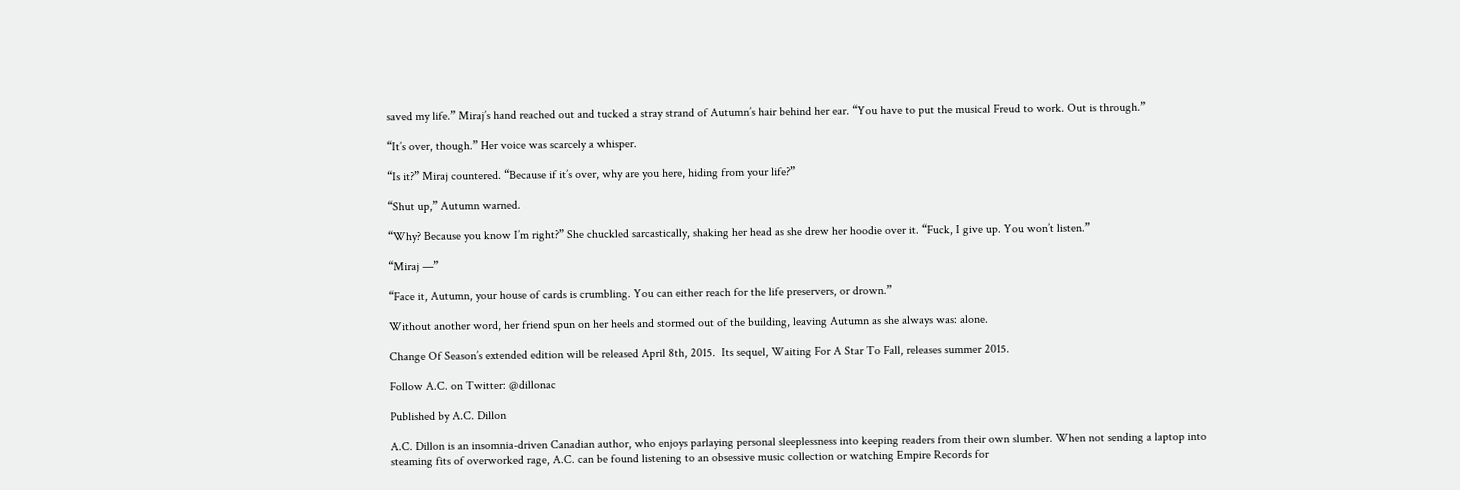saved my life.” Miraj’s hand reached out and tucked a stray strand of Autumn’s hair behind her ear. “You have to put the musical Freud to work. Out is through.”

“It’s over, though.” Her voice was scarcely a whisper.

“Is it?” Miraj countered. “Because if it’s over, why are you here, hiding from your life?”

“Shut up,” Autumn warned.

“Why? Because you know I’m right?” She chuckled sarcastically, shaking her head as she drew her hoodie over it. “Fuck, I give up. You won’t listen.”

“Miraj —”

“Face it, Autumn, your house of cards is crumbling. You can either reach for the life preservers, or drown.”

Without another word, her friend spun on her heels and stormed out of the building, leaving Autumn as she always was: alone.

Change Of Season’s extended edition will be released April 8th, 2015.  Its sequel, Waiting For A Star To Fall, releases summer 2015.

Follow A.C. on Twitter: @dillonac

Published by A.C. Dillon

A.C. Dillon is an insomnia-driven Canadian author, who enjoys parlaying personal sleeplessness into keeping readers from their own slumber. When not sending a laptop into steaming fits of overworked rage, A.C. can be found listening to an obsessive music collection or watching Empire Records for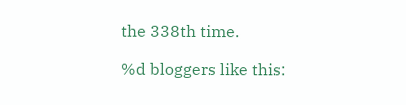the 338th time.

%d bloggers like this: